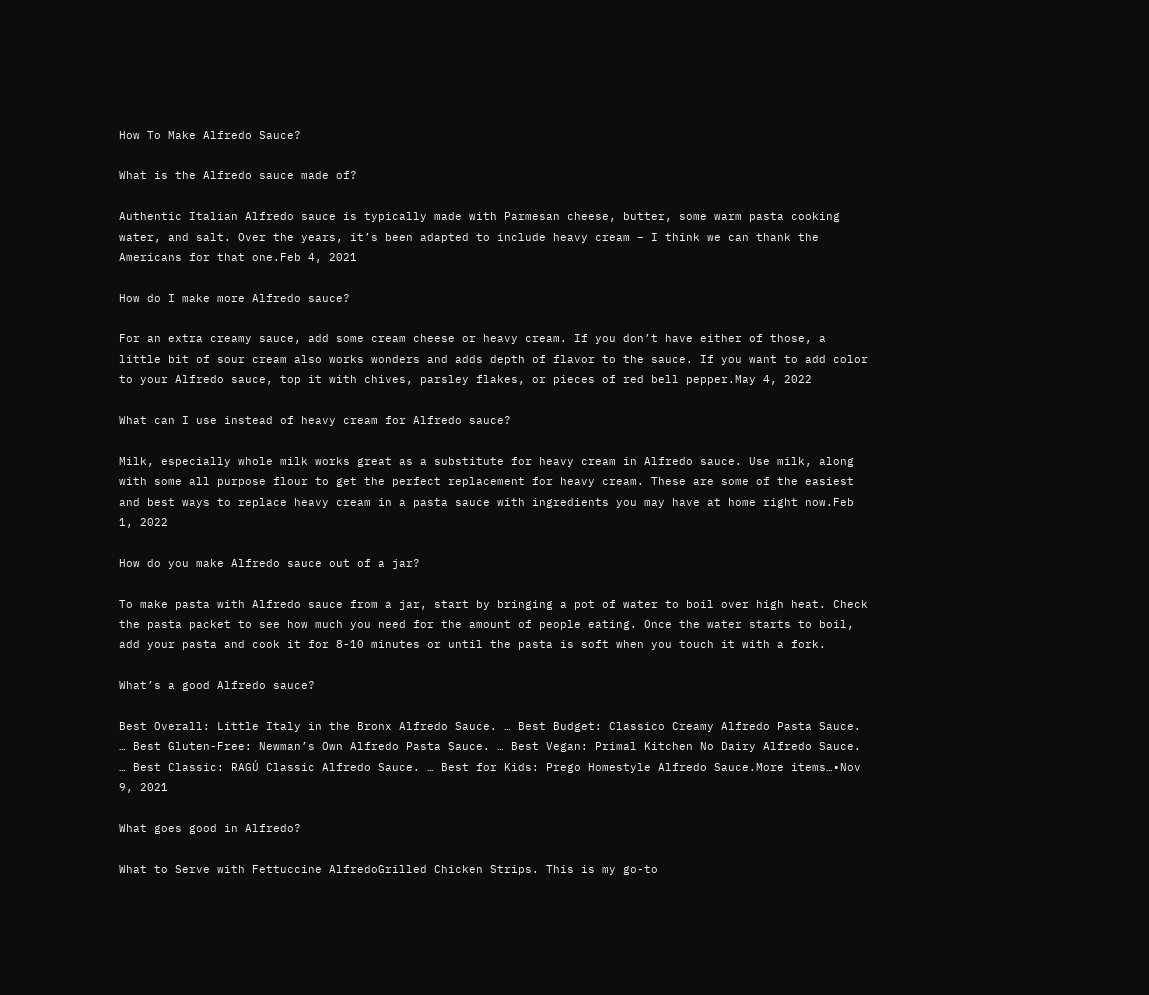How To Make Alfredo Sauce?

What is the Alfredo sauce made of?

Authentic Italian Alfredo sauce is typically made with Parmesan cheese, butter, some warm pasta cooking water, and salt. Over the years, it’s been adapted to include heavy cream – I think we can thank the Americans for that one.Feb 4, 2021

How do I make more Alfredo sauce?

For an extra creamy sauce, add some cream cheese or heavy cream. If you don’t have either of those, a little bit of sour cream also works wonders and adds depth of flavor to the sauce. If you want to add color to your Alfredo sauce, top it with chives, parsley flakes, or pieces of red bell pepper.May 4, 2022

What can I use instead of heavy cream for Alfredo sauce?

Milk, especially whole milk works great as a substitute for heavy cream in Alfredo sauce. Use milk, along with some all purpose flour to get the perfect replacement for heavy cream. These are some of the easiest and best ways to replace heavy cream in a pasta sauce with ingredients you may have at home right now.Feb 1, 2022

How do you make Alfredo sauce out of a jar?

To make pasta with Alfredo sauce from a jar, start by bringing a pot of water to boil over high heat. Check the pasta packet to see how much you need for the amount of people eating. Once the water starts to boil, add your pasta and cook it for 8-10 minutes or until the pasta is soft when you touch it with a fork.

What’s a good Alfredo sauce?

Best Overall: Little Italy in the Bronx Alfredo Sauce. … Best Budget: Classico Creamy Alfredo Pasta Sauce. … Best Gluten-Free: Newman’s Own Alfredo Pasta Sauce. … Best Vegan: Primal Kitchen No Dairy Alfredo Sauce. … Best Classic: RAGÚ Classic Alfredo Sauce. … Best for Kids: Prego Homestyle Alfredo Sauce.More items…•Nov 9, 2021

What goes good in Alfredo?

What to Serve with Fettuccine AlfredoGrilled Chicken Strips. This is my go-to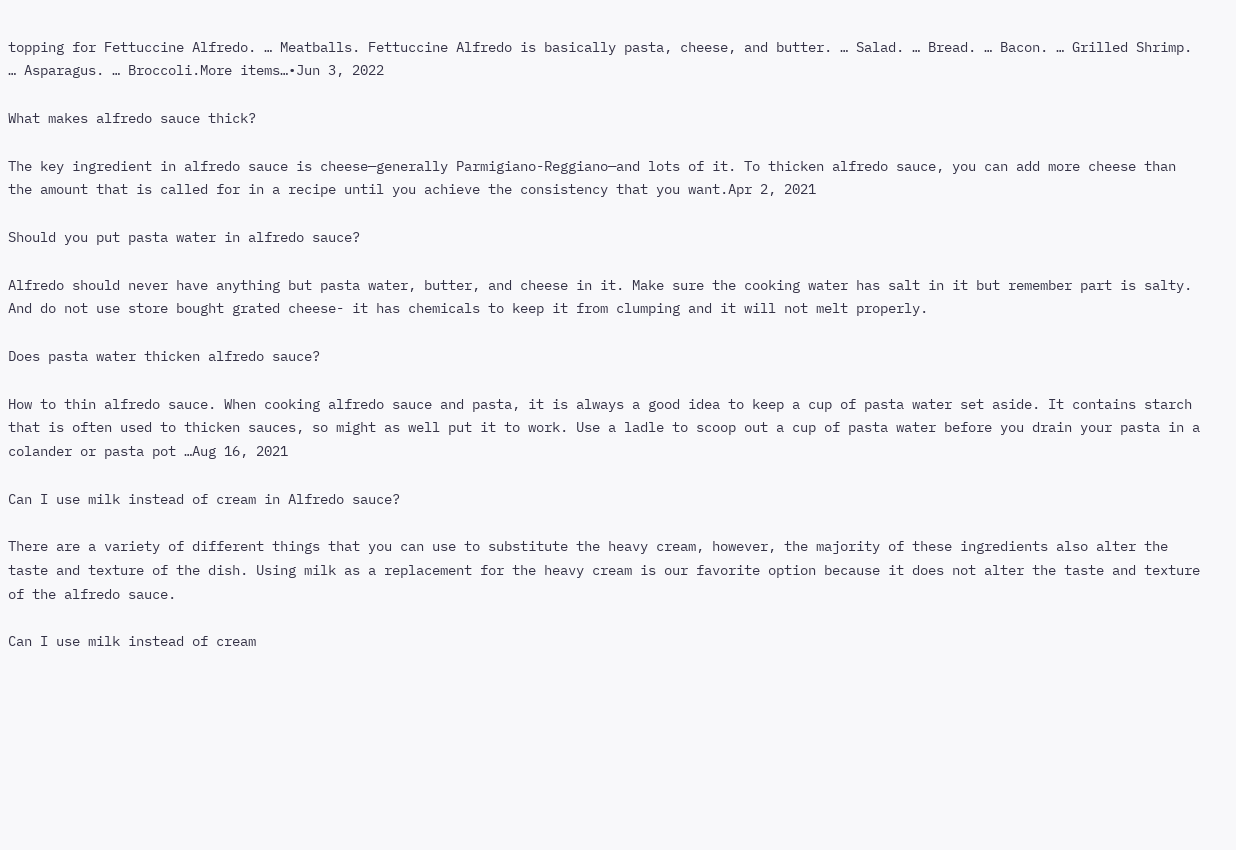topping for Fettuccine Alfredo. … Meatballs. Fettuccine Alfredo is basically pasta, cheese, and butter. … Salad. … Bread. … Bacon. … Grilled Shrimp. … Asparagus. … Broccoli.More items…•Jun 3, 2022

What makes alfredo sauce thick?

The key ingredient in alfredo sauce is cheese—generally Parmigiano-Reggiano—and lots of it. To thicken alfredo sauce, you can add more cheese than the amount that is called for in a recipe until you achieve the consistency that you want.Apr 2, 2021

Should you put pasta water in alfredo sauce?

Alfredo should never have anything but pasta water, butter, and cheese in it. Make sure the cooking water has salt in it but remember part is salty. And do not use store bought grated cheese- it has chemicals to keep it from clumping and it will not melt properly.

Does pasta water thicken alfredo sauce?

How to thin alfredo sauce. When cooking alfredo sauce and pasta, it is always a good idea to keep a cup of pasta water set aside. It contains starch that is often used to thicken sauces, so might as well put it to work. Use a ladle to scoop out a cup of pasta water before you drain your pasta in a colander or pasta pot …Aug 16, 2021

Can I use milk instead of cream in Alfredo sauce?

There are a variety of different things that you can use to substitute the heavy cream, however, the majority of these ingredients also alter the taste and texture of the dish. Using milk as a replacement for the heavy cream is our favorite option because it does not alter the taste and texture of the alfredo sauce.

Can I use milk instead of cream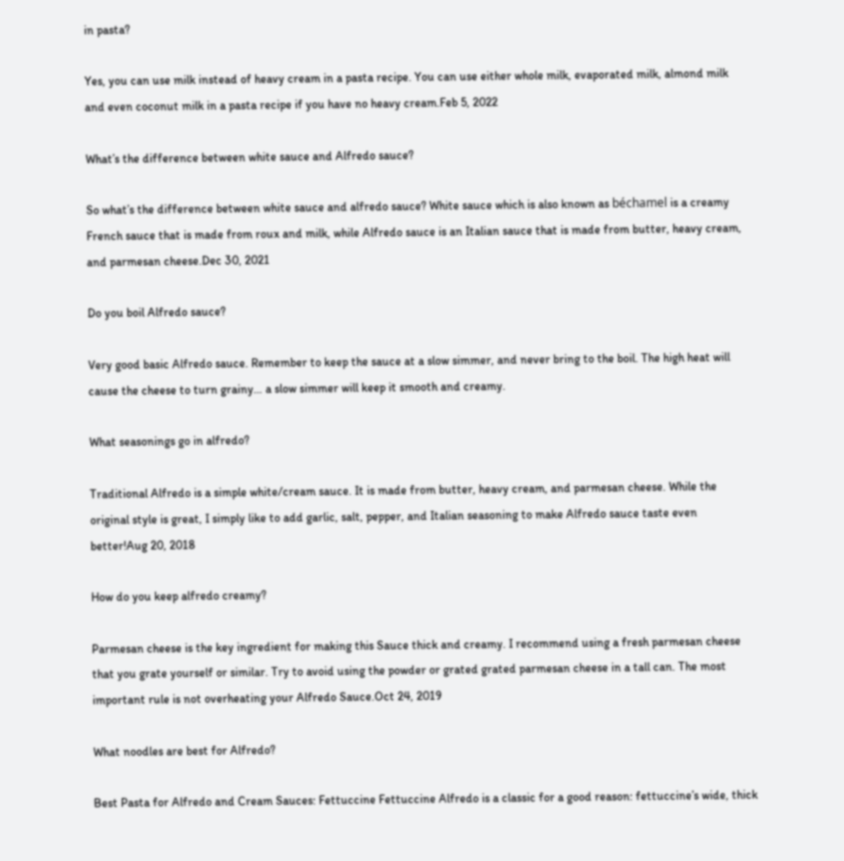in pasta?

Yes, you can use milk instead of heavy cream in a pasta recipe. You can use either whole milk, evaporated milk, almond milk and even coconut milk in a pasta recipe if you have no heavy cream.Feb 5, 2022

What’s the difference between white sauce and Alfredo sauce?

So what’s the difference between white sauce and alfredo sauce? White sauce which is also known as béchamel is a creamy French sauce that is made from roux and milk, while Alfredo sauce is an Italian sauce that is made from butter, heavy cream, and parmesan cheese.Dec 30, 2021

Do you boil Alfredo sauce?

Very good basic Alfredo sauce. Remember to keep the sauce at a slow simmer, and never bring to the boil. The high heat will cause the cheese to turn grainy… a slow simmer will keep it smooth and creamy.

What seasonings go in alfredo?

Traditional Alfredo is a simple white/cream sauce. It is made from butter, heavy cream, and parmesan cheese. While the original style is great, I simply like to add garlic, salt, pepper, and Italian seasoning to make Alfredo sauce taste even better!Aug 20, 2018

How do you keep alfredo creamy?

Parmesan cheese is the key ingredient for making this Sauce thick and creamy. I recommend using a fresh parmesan cheese that you grate yourself or similar. Try to avoid using the powder or grated grated parmesan cheese in a tall can. The most important rule is not overheating your Alfredo Sauce.Oct 24, 2019

What noodles are best for Alfredo?

Best Pasta for Alfredo and Cream Sauces: Fettuccine Fettuccine Alfredo is a classic for a good reason: fettuccine’s wide, thick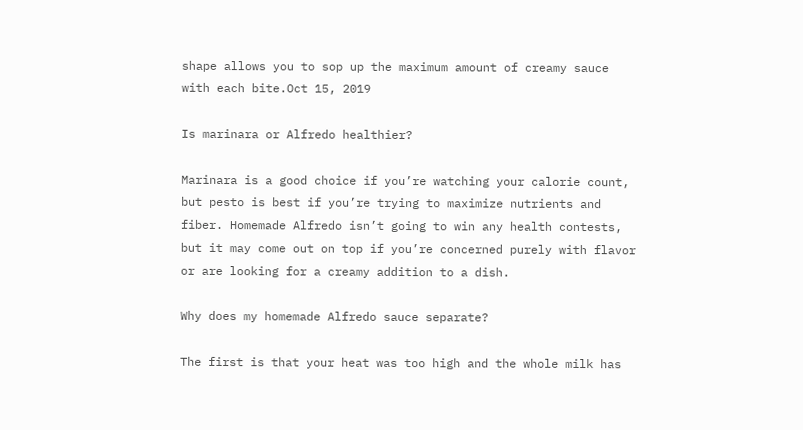shape allows you to sop up the maximum amount of creamy sauce with each bite.Oct 15, 2019

Is marinara or Alfredo healthier?

Marinara is a good choice if you’re watching your calorie count, but pesto is best if you’re trying to maximize nutrients and fiber. Homemade Alfredo isn’t going to win any health contests, but it may come out on top if you’re concerned purely with flavor or are looking for a creamy addition to a dish.

Why does my homemade Alfredo sauce separate?

The first is that your heat was too high and the whole milk has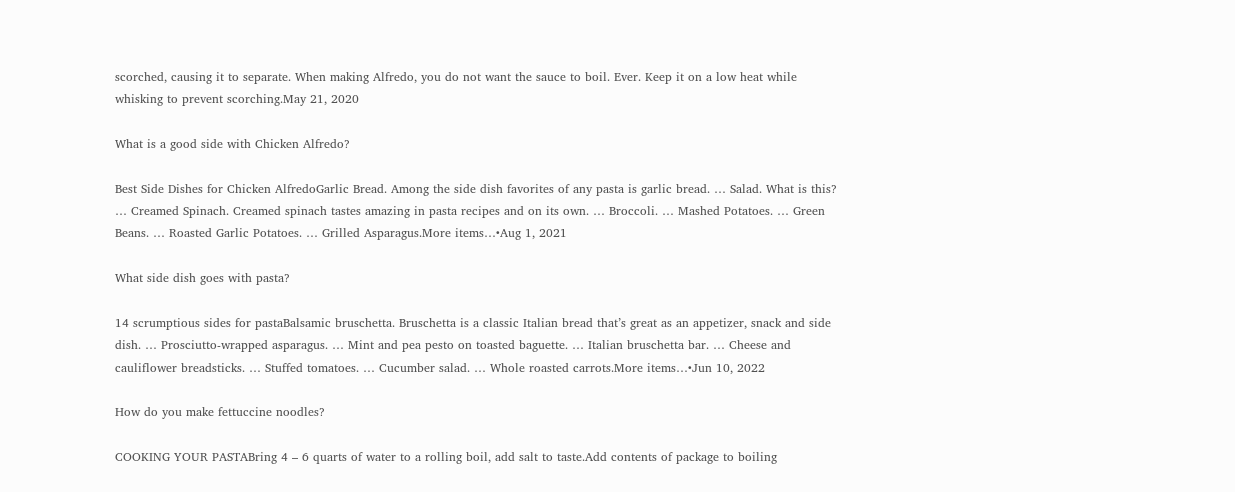scorched, causing it to separate. When making Alfredo, you do not want the sauce to boil. Ever. Keep it on a low heat while whisking to prevent scorching.May 21, 2020

What is a good side with Chicken Alfredo?

Best Side Dishes for Chicken AlfredoGarlic Bread. Among the side dish favorites of any pasta is garlic bread. … Salad. What is this? … Creamed Spinach. Creamed spinach tastes amazing in pasta recipes and on its own. … Broccoli. … Mashed Potatoes. … Green Beans. … Roasted Garlic Potatoes. … Grilled Asparagus.More items…•Aug 1, 2021

What side dish goes with pasta?

14 scrumptious sides for pastaBalsamic bruschetta. Bruschetta is a classic Italian bread that’s great as an appetizer, snack and side dish. … Prosciutto-wrapped asparagus. … Mint and pea pesto on toasted baguette. … Italian bruschetta bar. … Cheese and cauliflower breadsticks. … Stuffed tomatoes. … Cucumber salad. … Whole roasted carrots.More items…•Jun 10, 2022

How do you make fettuccine noodles?

COOKING YOUR PASTABring 4 – 6 quarts of water to a rolling boil, add salt to taste.Add contents of package to boiling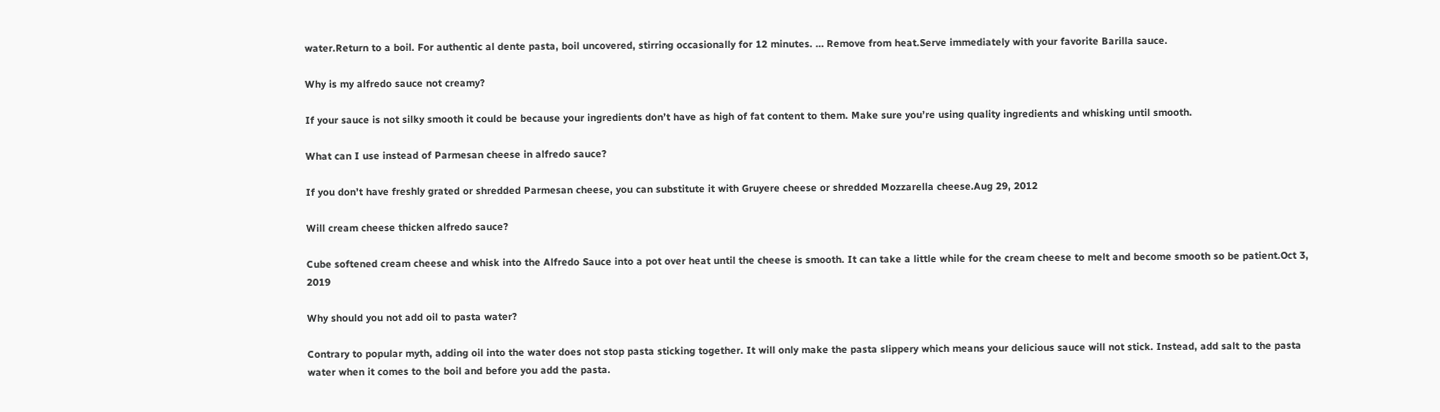water.Return to a boil. For authentic al dente pasta, boil uncovered, stirring occasionally for 12 minutes. … Remove from heat.Serve immediately with your favorite Barilla sauce.

Why is my alfredo sauce not creamy?

If your sauce is not silky smooth it could be because your ingredients don’t have as high of fat content to them. Make sure you’re using quality ingredients and whisking until smooth.

What can I use instead of Parmesan cheese in alfredo sauce?

If you don’t have freshly grated or shredded Parmesan cheese, you can substitute it with Gruyere cheese or shredded Mozzarella cheese.Aug 29, 2012

Will cream cheese thicken alfredo sauce?

Cube softened cream cheese and whisk into the Alfredo Sauce into a pot over heat until the cheese is smooth. It can take a little while for the cream cheese to melt and become smooth so be patient.Oct 3, 2019

Why should you not add oil to pasta water?

Contrary to popular myth, adding oil into the water does not stop pasta sticking together. It will only make the pasta slippery which means your delicious sauce will not stick. Instead, add salt to the pasta water when it comes to the boil and before you add the pasta.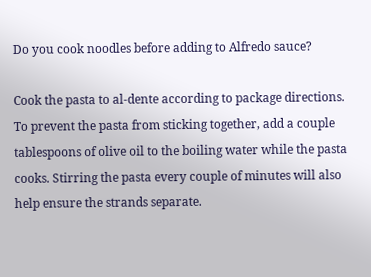Do you cook noodles before adding to Alfredo sauce?

Cook the pasta to al-dente according to package directions. To prevent the pasta from sticking together, add a couple tablespoons of olive oil to the boiling water while the pasta cooks. Stirring the pasta every couple of minutes will also help ensure the strands separate.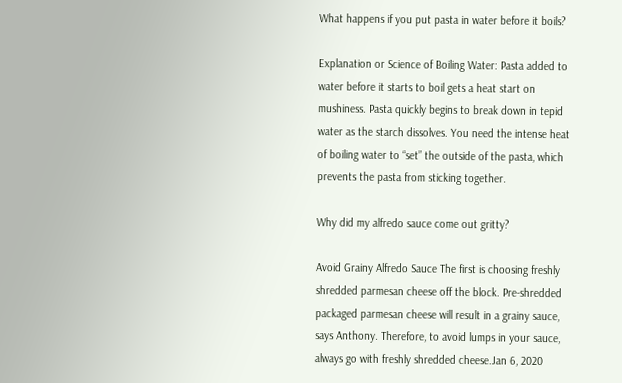What happens if you put pasta in water before it boils?

Explanation or Science of Boiling Water: Pasta added to water before it starts to boil gets a heat start on mushiness. Pasta quickly begins to break down in tepid water as the starch dissolves. You need the intense heat of boiling water to “set” the outside of the pasta, which prevents the pasta from sticking together.

Why did my alfredo sauce come out gritty?

Avoid Grainy Alfredo Sauce The first is choosing freshly shredded parmesan cheese off the block. Pre-shredded packaged parmesan cheese will result in a grainy sauce, says Anthony. Therefore, to avoid lumps in your sauce, always go with freshly shredded cheese.Jan 6, 2020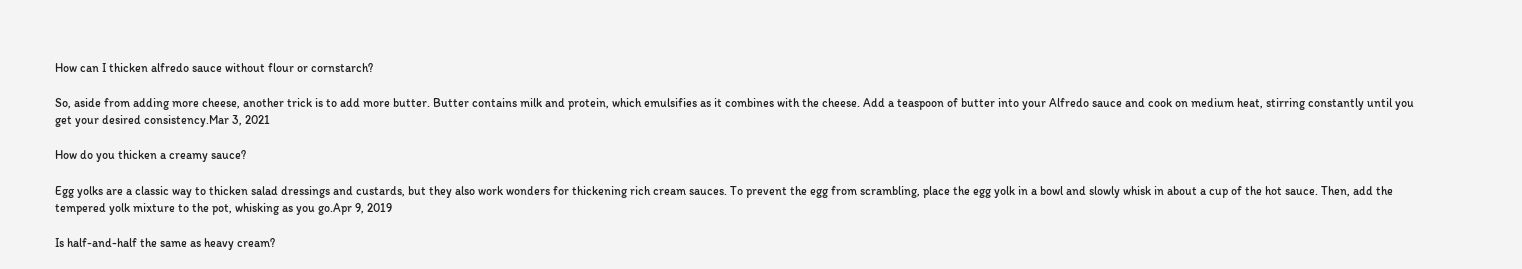How can I thicken alfredo sauce without flour or cornstarch?

So, aside from adding more cheese, another trick is to add more butter. Butter contains milk and protein, which emulsifies as it combines with the cheese. Add a teaspoon of butter into your Alfredo sauce and cook on medium heat, stirring constantly until you get your desired consistency.Mar 3, 2021

How do you thicken a creamy sauce?

Egg yolks are a classic way to thicken salad dressings and custards, but they also work wonders for thickening rich cream sauces. To prevent the egg from scrambling, place the egg yolk in a bowl and slowly whisk in about a cup of the hot sauce. Then, add the tempered yolk mixture to the pot, whisking as you go.Apr 9, 2019

Is half-and-half the same as heavy cream?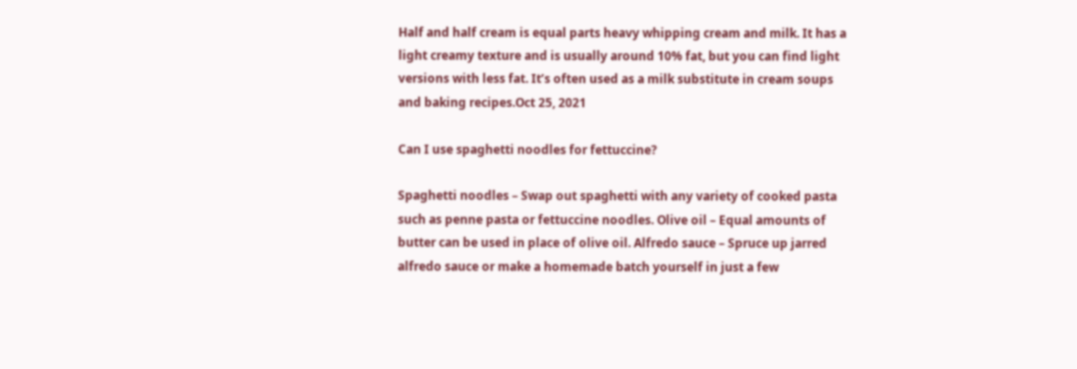Half and half cream is equal parts heavy whipping cream and milk. It has a light creamy texture and is usually around 10% fat, but you can find light versions with less fat. It’s often used as a milk substitute in cream soups and baking recipes.Oct 25, 2021

Can I use spaghetti noodles for fettuccine?

Spaghetti noodles – Swap out spaghetti with any variety of cooked pasta such as penne pasta or fettuccine noodles. Olive oil – Equal amounts of butter can be used in place of olive oil. Alfredo sauce – Spruce up jarred alfredo sauce or make a homemade batch yourself in just a few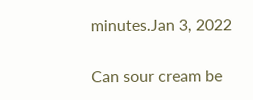minutes.Jan 3, 2022

Can sour cream be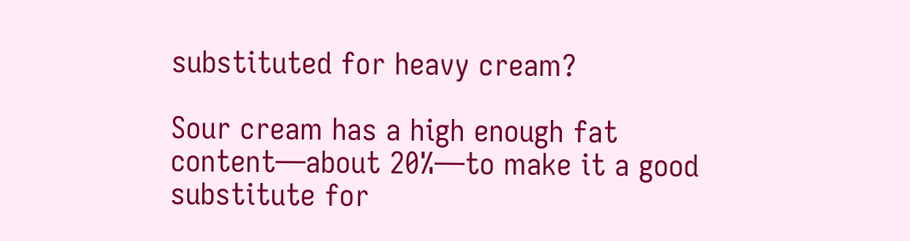substituted for heavy cream?

Sour cream has a high enough fat content—about 20%—to make it a good substitute for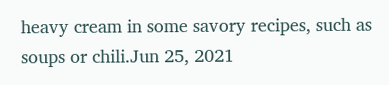heavy cream in some savory recipes, such as soups or chili.Jun 25, 2021